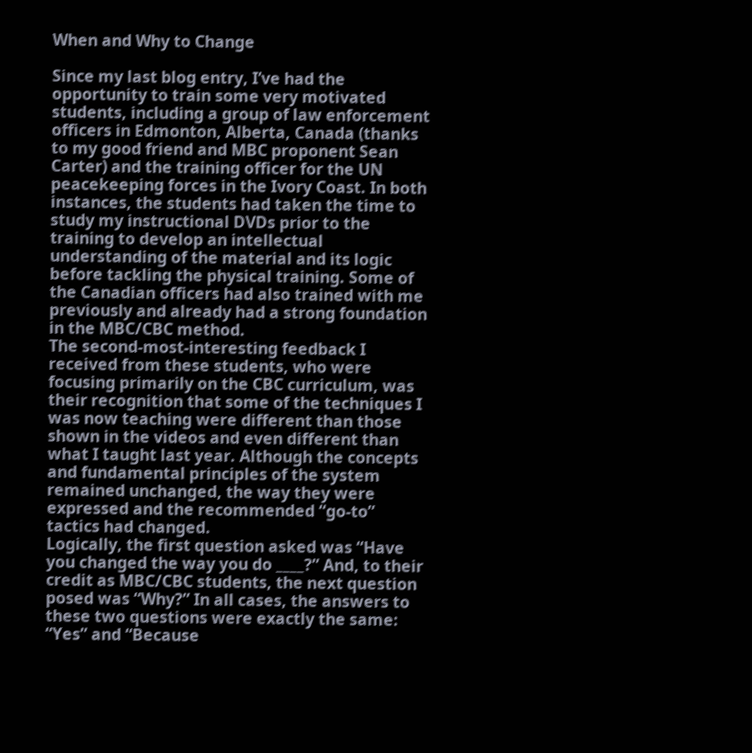When and Why to Change

Since my last blog entry, I’ve had the opportunity to train some very motivated students, including a group of law enforcement officers in Edmonton, Alberta, Canada (thanks to my good friend and MBC proponent Sean Carter) and the training officer for the UN peacekeeping forces in the Ivory Coast. In both instances, the students had taken the time to study my instructional DVDs prior to the training to develop an intellectual understanding of the material and its logic before tackling the physical training. Some of the Canadian officers had also trained with me previously and already had a strong foundation in the MBC/CBC method.
The second-most-interesting feedback I received from these students, who were focusing primarily on the CBC curriculum, was their recognition that some of the techniques I was now teaching were different than those shown in the videos and even different than what I taught last year. Although the concepts and fundamental principles of the system remained unchanged, the way they were expressed and the recommended “go-to” tactics had changed.
Logically, the first question asked was “Have you changed the way you do ____?” And, to their credit as MBC/CBC students, the next question posed was “Why?” In all cases, the answers to these two questions were exactly the same: “Yes” and “Because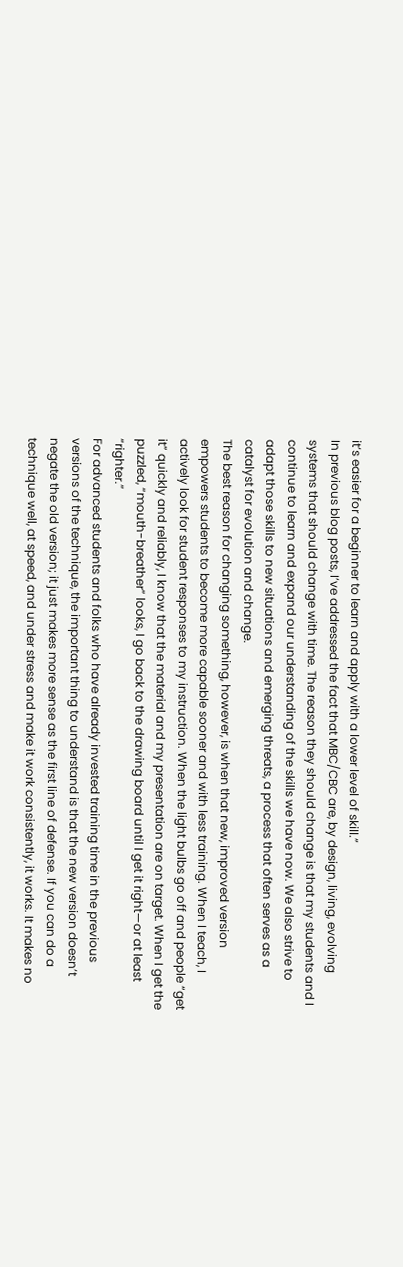it’s easier for a beginner to learn and apply with a lower level of skill.”
In previous blog posts, I’ve addressed the fact that MBC/CBC are, by design, living, evolving systems that should change with time. The reason they should change is that my students and I continue to learn and expand our understanding of the skills we have now. We also strive to adapt those skills to new situations and emerging threats, a process that often serves as a catalyst for evolution and change.
The best reason for changing something, however, is when that new, improved version empowers students to become more capable sooner and with less training. When I teach, I actively look for student responses to my instruction. When the light bulbs go off and people “get it” quickly and reliably, I know that the material and my presentation are on target. When I get the puzzled, “mouth-breather” looks, I go back to the drawing board until I get it right—or at least “righter.”
For advanced students and folks who have already invested training time in the previous versions of the technique, the important thing to understand is that the new version doesn’t negate the old version; it just makes more sense as the first line of defense. If you can do a technique well, at speed, and under stress and make it work consistently, it works. It makes no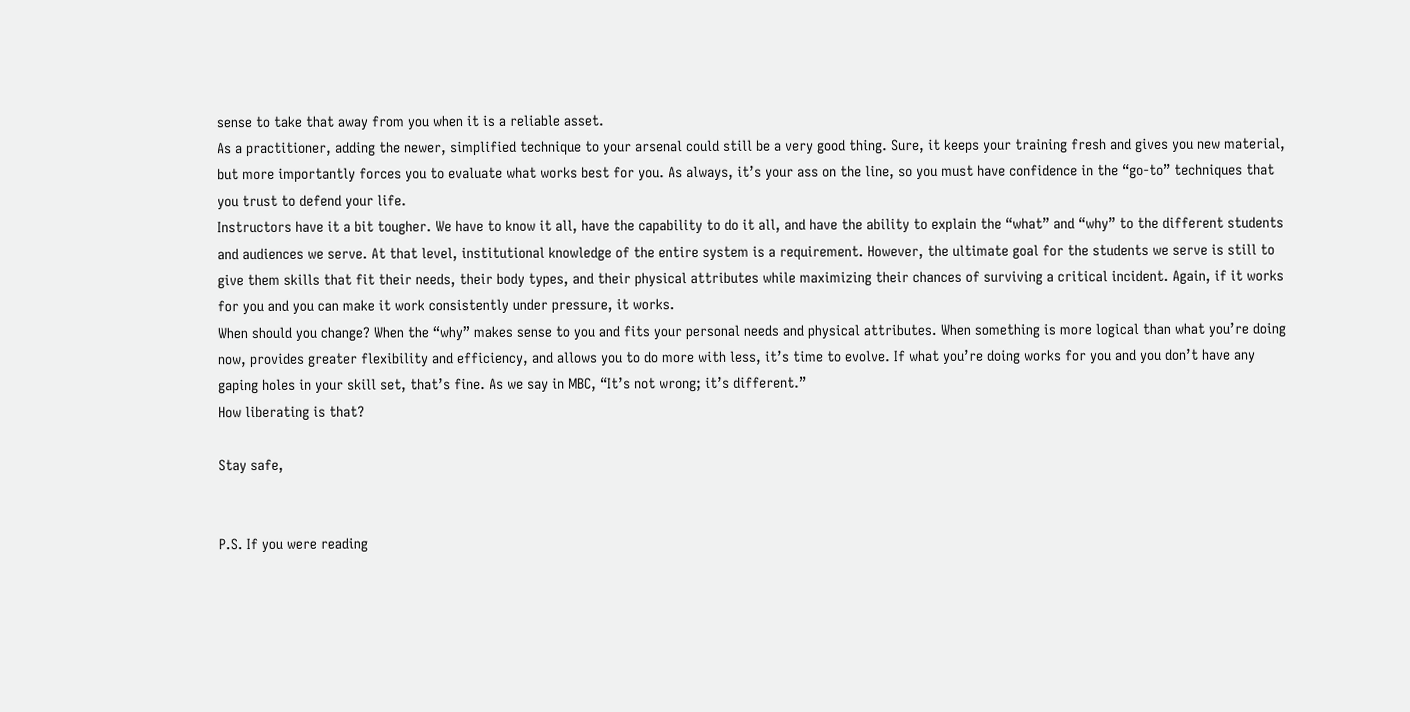sense to take that away from you when it is a reliable asset.
As a practitioner, adding the newer, simplified technique to your arsenal could still be a very good thing. Sure, it keeps your training fresh and gives you new material, but more importantly forces you to evaluate what works best for you. As always, it’s your ass on the line, so you must have confidence in the “go-to” techniques that you trust to defend your life.
Instructors have it a bit tougher. We have to know it all, have the capability to do it all, and have the ability to explain the “what” and “why” to the different students and audiences we serve. At that level, institutional knowledge of the entire system is a requirement. However, the ultimate goal for the students we serve is still to give them skills that fit their needs, their body types, and their physical attributes while maximizing their chances of surviving a critical incident. Again, if it works for you and you can make it work consistently under pressure, it works.
When should you change? When the “why” makes sense to you and fits your personal needs and physical attributes. When something is more logical than what you’re doing now, provides greater flexibility and efficiency, and allows you to do more with less, it’s time to evolve. If what you’re doing works for you and you don’t have any gaping holes in your skill set, that’s fine. As we say in MBC, “It’s not wrong; it’s different.”
How liberating is that?

Stay safe,


P.S. If you were reading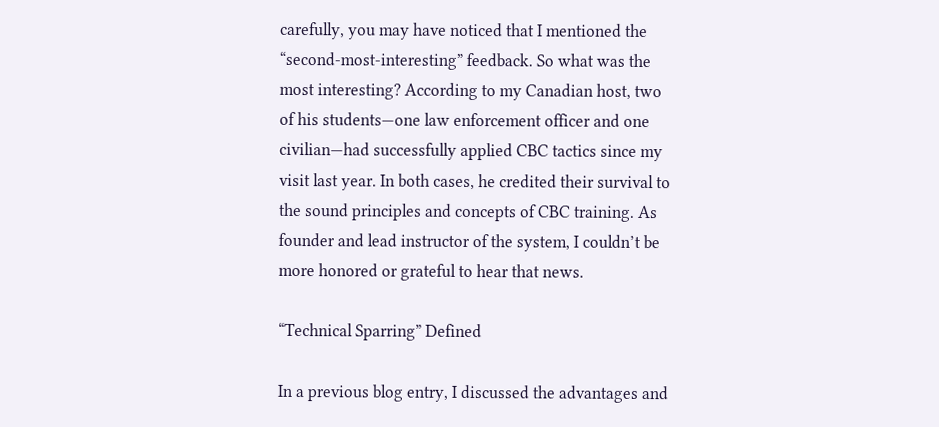carefully, you may have noticed that I mentioned the “second-most-interesting” feedback. So what was the most interesting? According to my Canadian host, two of his students—one law enforcement officer and one civilian—had successfully applied CBC tactics since my visit last year. In both cases, he credited their survival to the sound principles and concepts of CBC training. As founder and lead instructor of the system, I couldn’t be more honored or grateful to hear that news.

“Technical Sparring” Defined

In a previous blog entry, I discussed the advantages and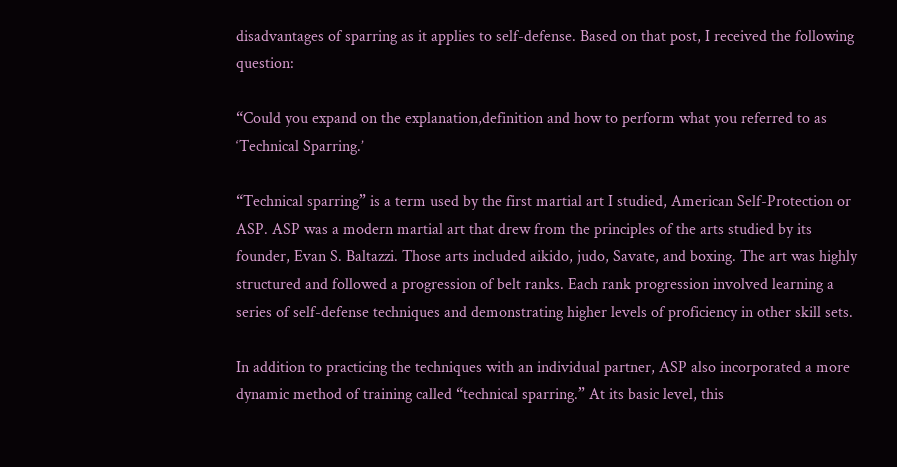disadvantages of sparring as it applies to self-defense. Based on that post, I received the following question:

“Could you expand on the explanation,definition and how to perform what you referred to as ‘Technical Sparring.’

“Technical sparring” is a term used by the first martial art I studied, American Self-Protection or ASP. ASP was a modern martial art that drew from the principles of the arts studied by its founder, Evan S. Baltazzi. Those arts included aikido, judo, Savate, and boxing. The art was highly structured and followed a progression of belt ranks. Each rank progression involved learning a series of self-defense techniques and demonstrating higher levels of proficiency in other skill sets.

In addition to practicing the techniques with an individual partner, ASP also incorporated a more dynamic method of training called “technical sparring.” At its basic level, this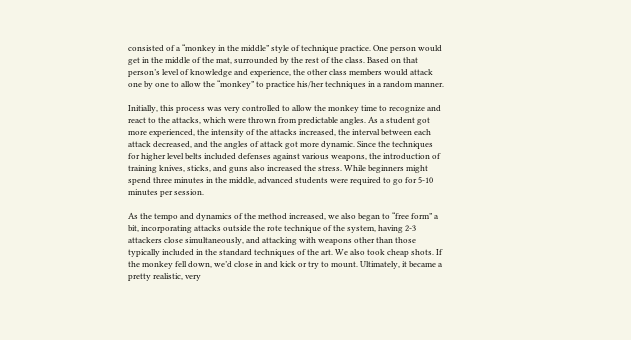consisted of a “monkey in the middle” style of technique practice. One person would get in the middle of the mat, surrounded by the rest of the class. Based on that person’s level of knowledge and experience, the other class members would attack one by one to allow the “monkey” to practice his/her techniques in a random manner.

Initially, this process was very controlled to allow the monkey time to recognize and react to the attacks, which were thrown from predictable angles. As a student got more experienced, the intensity of the attacks increased, the interval between each attack decreased, and the angles of attack got more dynamic. Since the techniques for higher level belts included defenses against various weapons, the introduction of training knives, sticks, and guns also increased the stress. While beginners might spend three minutes in the middle, advanced students were required to go for 5-10 minutes per session.

As the tempo and dynamics of the method increased, we also began to “free form” a bit, incorporating attacks outside the rote technique of the system, having 2-3 attackers close simultaneously, and attacking with weapons other than those typically included in the standard techniques of the art. We also took cheap shots. If the monkey fell down, we’d close in and kick or try to mount. Ultimately, it became a pretty realistic, very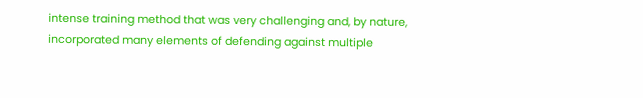intense training method that was very challenging and, by nature, incorporated many elements of defending against multiple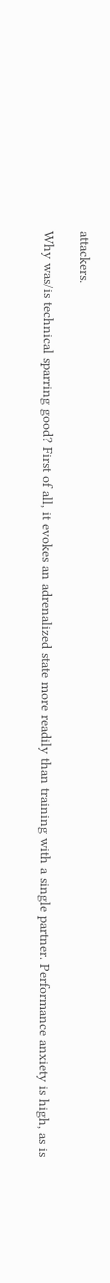attackers.

Why was/is technical sparring good? First of all, it evokes an adrenalized state more readily than training with a single partner. Performance anxiety is high, as is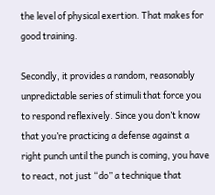the level of physical exertion. That makes for good training.

Secondly, it provides a random, reasonably unpredictable series of stimuli that force you to respond reflexively. Since you don’t know that you’re practicing a defense against a right punch until the punch is coming, you have to react, not just “do” a technique that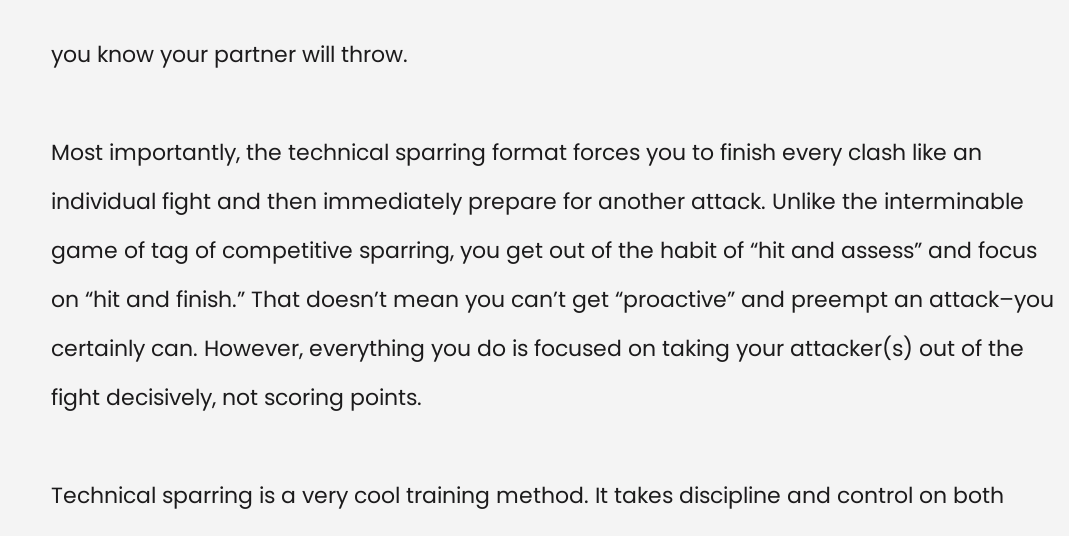you know your partner will throw.

Most importantly, the technical sparring format forces you to finish every clash like an individual fight and then immediately prepare for another attack. Unlike the interminable game of tag of competitive sparring, you get out of the habit of “hit and assess” and focus on “hit and finish.” That doesn’t mean you can’t get “proactive” and preempt an attack–you certainly can. However, everything you do is focused on taking your attacker(s) out of the fight decisively, not scoring points.

Technical sparring is a very cool training method. It takes discipline and control on both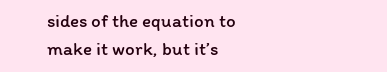sides of the equation to make it work, but it’s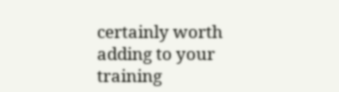certainly worth adding to your training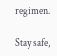regimen.

Stay safe,